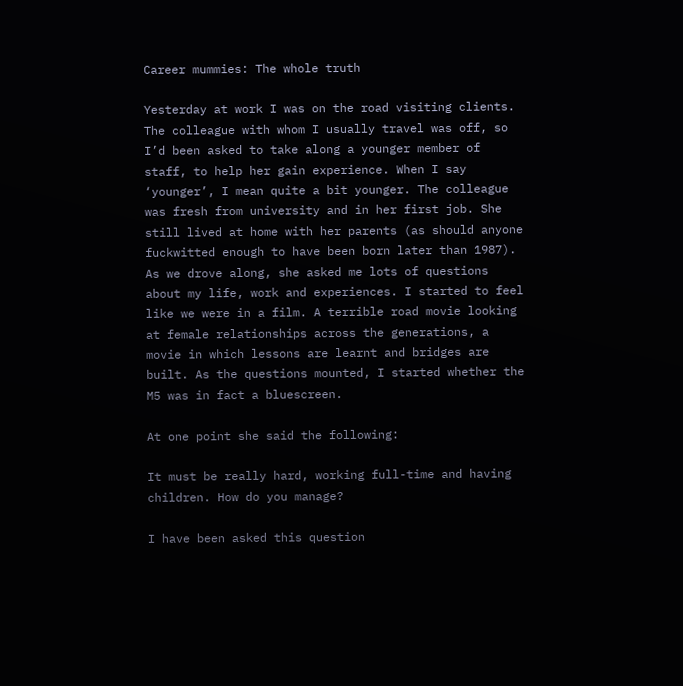Career mummies: The whole truth

Yesterday at work I was on the road visiting clients. The colleague with whom I usually travel was off, so I’d been asked to take along a younger member of staff, to help her gain experience. When I say ‘younger’, I mean quite a bit younger. The colleague was fresh from university and in her first job. She still lived at home with her parents (as should anyone fuckwitted enough to have been born later than 1987). As we drove along, she asked me lots of questions about my life, work and experiences. I started to feel like we were in a film. A terrible road movie looking at female relationships across the generations, a movie in which lessons are learnt and bridges are built. As the questions mounted, I started whether the M5 was in fact a bluescreen.

At one point she said the following:

It must be really hard, working full-time and having children. How do you manage?

I have been asked this question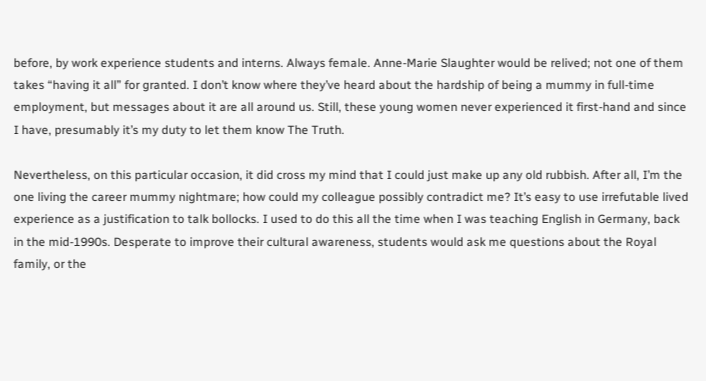before, by work experience students and interns. Always female. Anne-Marie Slaughter would be relived; not one of them takes “having it all” for granted. I don’t know where they’ve heard about the hardship of being a mummy in full-time employment, but messages about it are all around us. Still, these young women never experienced it first-hand and since I have, presumably it’s my duty to let them know The Truth.

Nevertheless, on this particular occasion, it did cross my mind that I could just make up any old rubbish. After all, I’m the one living the career mummy nightmare; how could my colleague possibly contradict me? It’s easy to use irrefutable lived experience as a justification to talk bollocks. I used to do this all the time when I was teaching English in Germany, back in the mid-1990s. Desperate to improve their cultural awareness, students would ask me questions about the Royal family, or the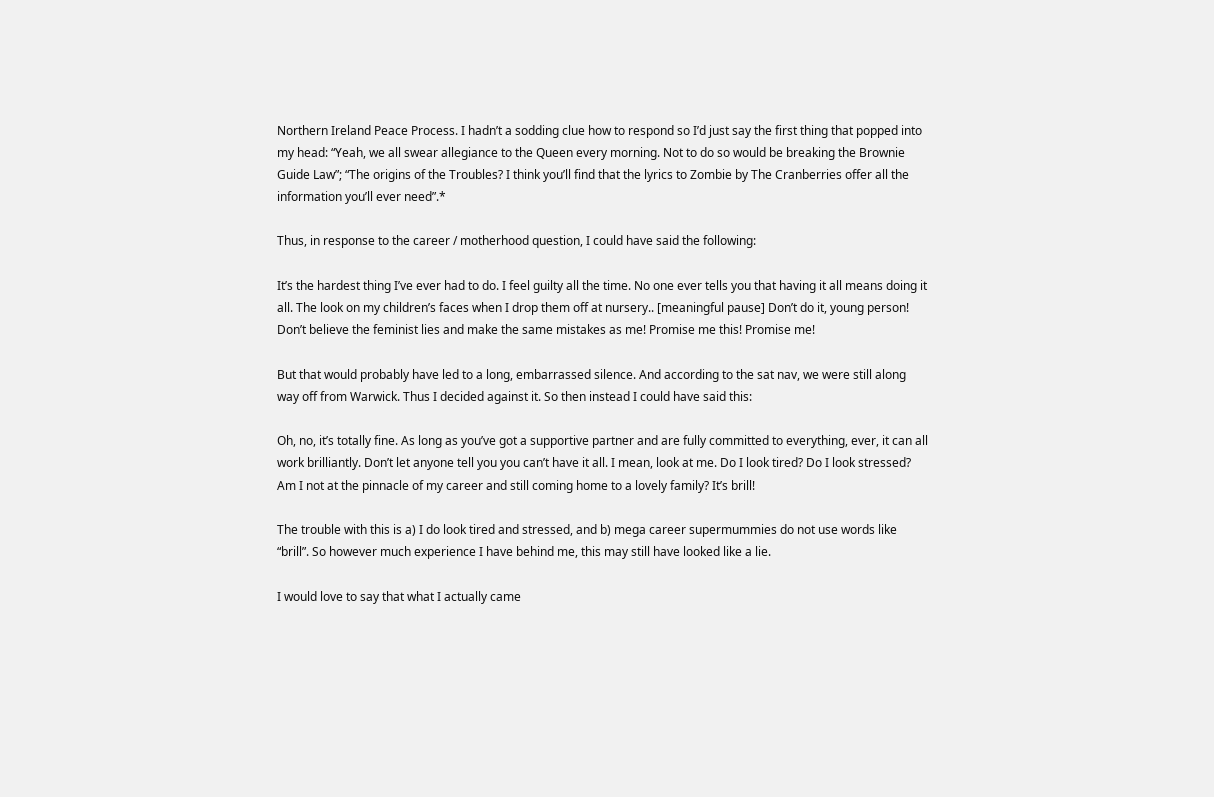Northern Ireland Peace Process. I hadn’t a sodding clue how to respond so I’d just say the first thing that popped into my head: “Yeah, we all swear allegiance to the Queen every morning. Not to do so would be breaking the Brownie Guide Law”; “The origins of the Troubles? I think you’ll find that the lyrics to Zombie by The Cranberries offer all the information you’ll ever need”.*

Thus, in response to the career / motherhood question, I could have said the following:

It’s the hardest thing I’ve ever had to do. I feel guilty all the time. No one ever tells you that having it all means doing it all. The look on my children’s faces when I drop them off at nursery.. [meaningful pause] Don’t do it, young person! Don’t believe the feminist lies and make the same mistakes as me! Promise me this! Promise me!

But that would probably have led to a long, embarrassed silence. And according to the sat nav, we were still along way off from Warwick. Thus I decided against it. So then instead I could have said this:

Oh, no, it’s totally fine. As long as you’ve got a supportive partner and are fully committed to everything, ever, it can all work brilliantly. Don’t let anyone tell you you can’t have it all. I mean, look at me. Do I look tired? Do I look stressed? Am I not at the pinnacle of my career and still coming home to a lovely family? It’s brill!

The trouble with this is a) I do look tired and stressed, and b) mega career supermummies do not use words like “brill”. So however much experience I have behind me, this may still have looked like a lie.

I would love to say that what I actually came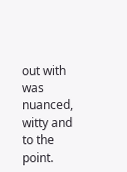out with was nuanced, witty and to the point.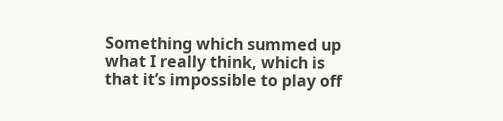Something which summed up what I really think, which is that it’s impossible to play off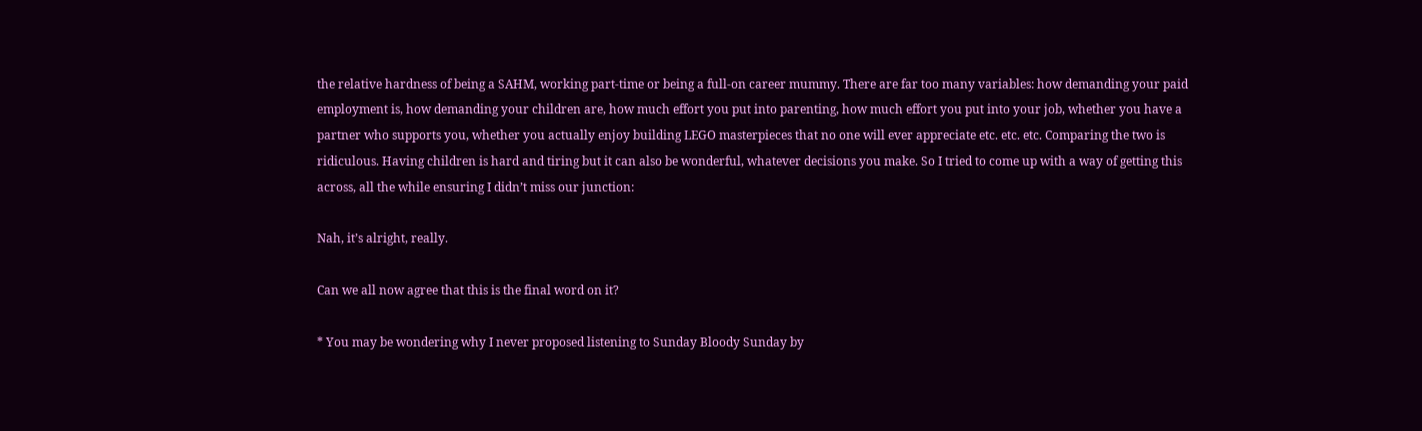the relative hardness of being a SAHM, working part-time or being a full-on career mummy. There are far too many variables: how demanding your paid employment is, how demanding your children are, how much effort you put into parenting, how much effort you put into your job, whether you have a partner who supports you, whether you actually enjoy building LEGO masterpieces that no one will ever appreciate etc. etc. etc. Comparing the two is ridiculous. Having children is hard and tiring but it can also be wonderful, whatever decisions you make. So I tried to come up with a way of getting this across, all the while ensuring I didn’t miss our junction:

Nah, it’s alright, really.

Can we all now agree that this is the final word on it?

* You may be wondering why I never proposed listening to Sunday Bloody Sunday by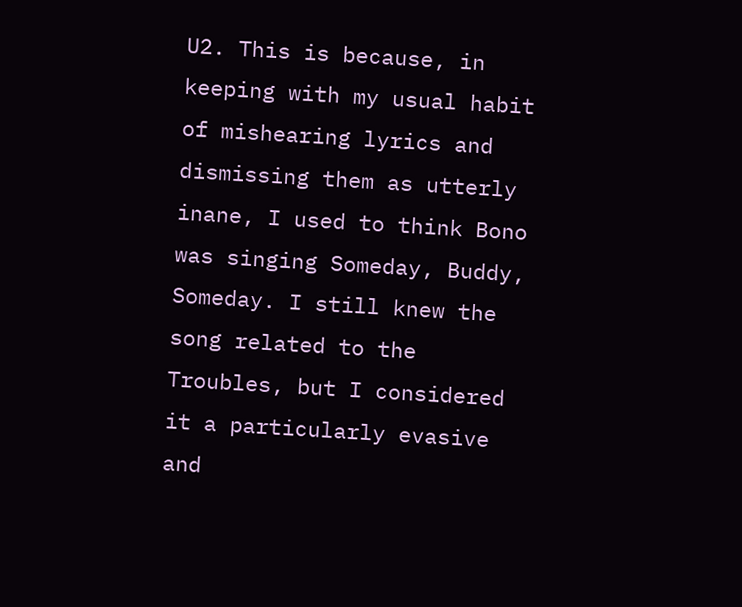U2. This is because, in keeping with my usual habit of mishearing lyrics and dismissing them as utterly inane, I used to think Bono was singing Someday, Buddy, Someday. I still knew the song related to the Troubles, but I considered it a particularly evasive and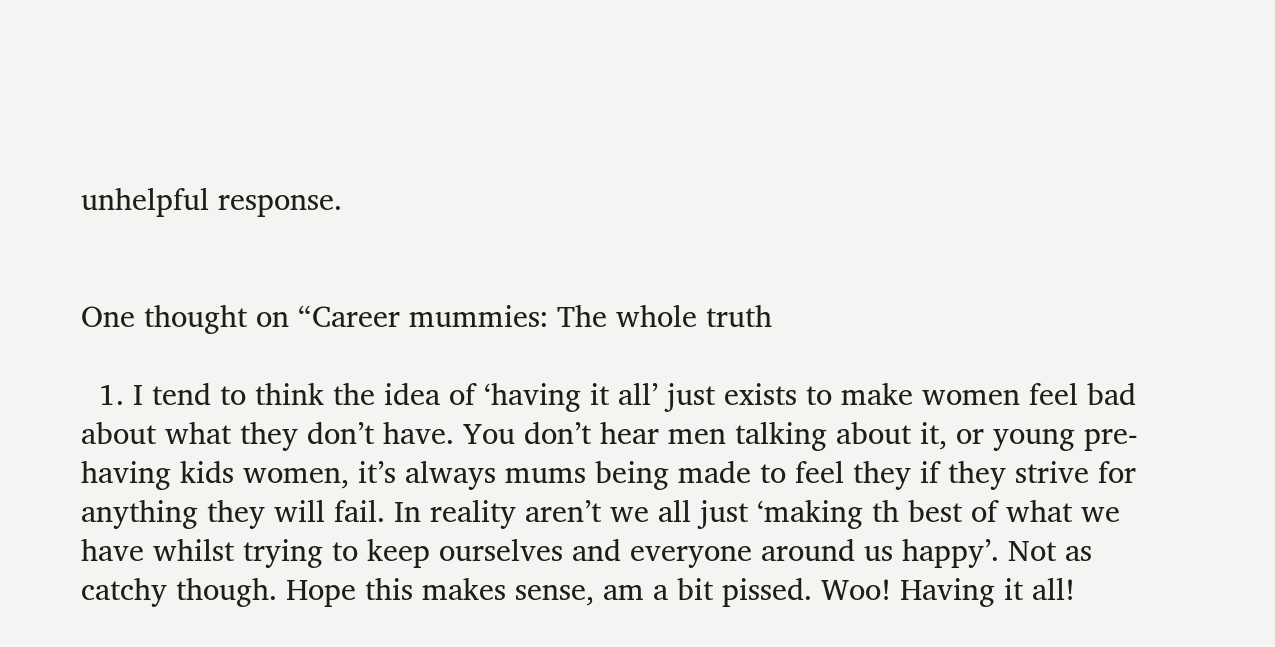unhelpful response.


One thought on “Career mummies: The whole truth

  1. I tend to think the idea of ‘having it all’ just exists to make women feel bad about what they don’t have. You don’t hear men talking about it, or young pre-having kids women, it’s always mums being made to feel they if they strive for anything they will fail. In reality aren’t we all just ‘making th best of what we have whilst trying to keep ourselves and everyone around us happy’. Not as catchy though. Hope this makes sense, am a bit pissed. Woo! Having it all!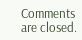Comments are closed.